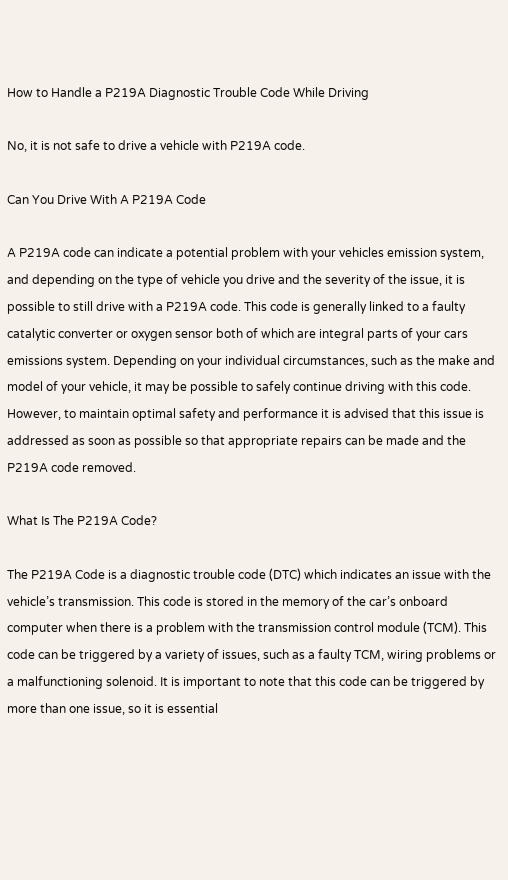How to Handle a P219A Diagnostic Trouble Code While Driving

No, it is not safe to drive a vehicle with P219A code.

Can You Drive With A P219A Code

A P219A code can indicate a potential problem with your vehicles emission system, and depending on the type of vehicle you drive and the severity of the issue, it is possible to still drive with a P219A code. This code is generally linked to a faulty catalytic converter or oxygen sensor both of which are integral parts of your cars emissions system. Depending on your individual circumstances, such as the make and model of your vehicle, it may be possible to safely continue driving with this code. However, to maintain optimal safety and performance it is advised that this issue is addressed as soon as possible so that appropriate repairs can be made and the P219A code removed.

What Is The P219A Code?

The P219A Code is a diagnostic trouble code (DTC) which indicates an issue with the vehicle’s transmission. This code is stored in the memory of the car’s onboard computer when there is a problem with the transmission control module (TCM). This code can be triggered by a variety of issues, such as a faulty TCM, wiring problems or a malfunctioning solenoid. It is important to note that this code can be triggered by more than one issue, so it is essential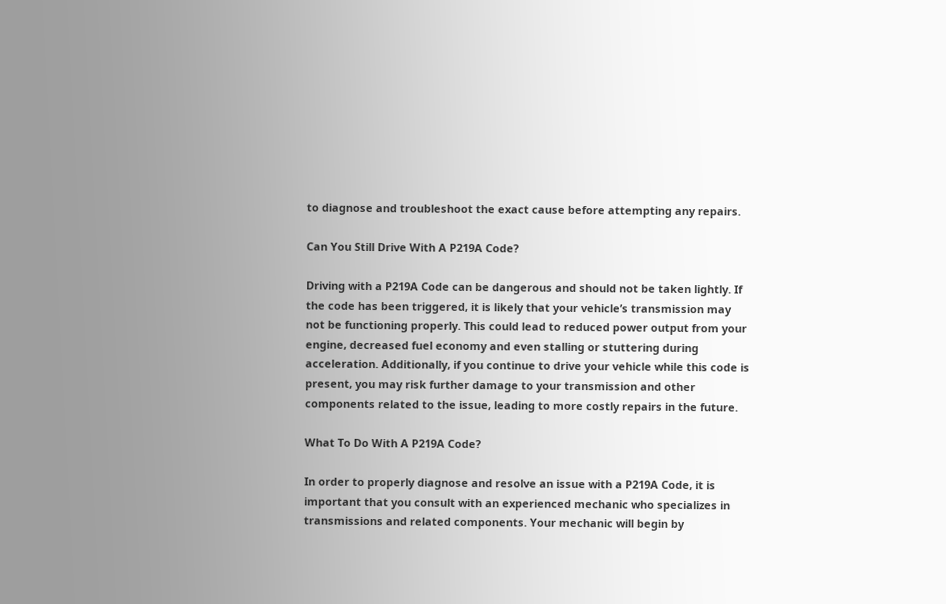to diagnose and troubleshoot the exact cause before attempting any repairs.

Can You Still Drive With A P219A Code?

Driving with a P219A Code can be dangerous and should not be taken lightly. If the code has been triggered, it is likely that your vehicle’s transmission may not be functioning properly. This could lead to reduced power output from your engine, decreased fuel economy and even stalling or stuttering during acceleration. Additionally, if you continue to drive your vehicle while this code is present, you may risk further damage to your transmission and other components related to the issue, leading to more costly repairs in the future.

What To Do With A P219A Code?

In order to properly diagnose and resolve an issue with a P219A Code, it is important that you consult with an experienced mechanic who specializes in transmissions and related components. Your mechanic will begin by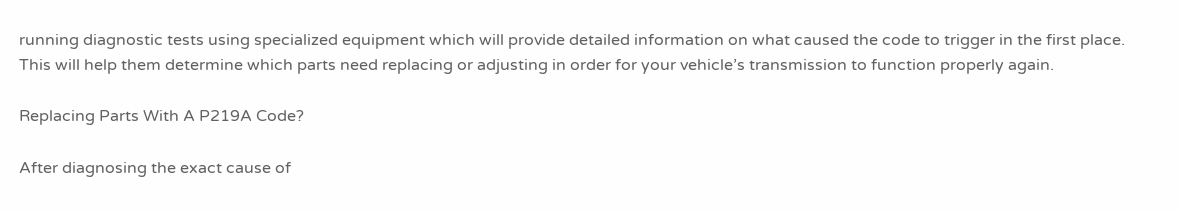running diagnostic tests using specialized equipment which will provide detailed information on what caused the code to trigger in the first place. This will help them determine which parts need replacing or adjusting in order for your vehicle’s transmission to function properly again.

Replacing Parts With A P219A Code?

After diagnosing the exact cause of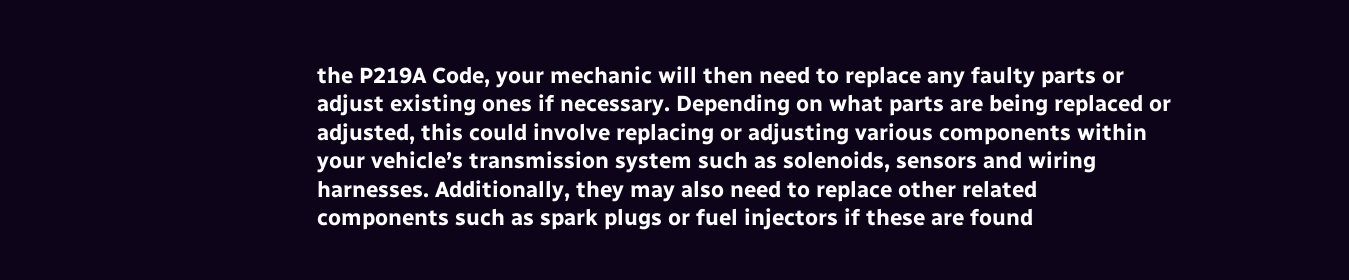the P219A Code, your mechanic will then need to replace any faulty parts or adjust existing ones if necessary. Depending on what parts are being replaced or adjusted, this could involve replacing or adjusting various components within your vehicle’s transmission system such as solenoids, sensors and wiring harnesses. Additionally, they may also need to replace other related components such as spark plugs or fuel injectors if these are found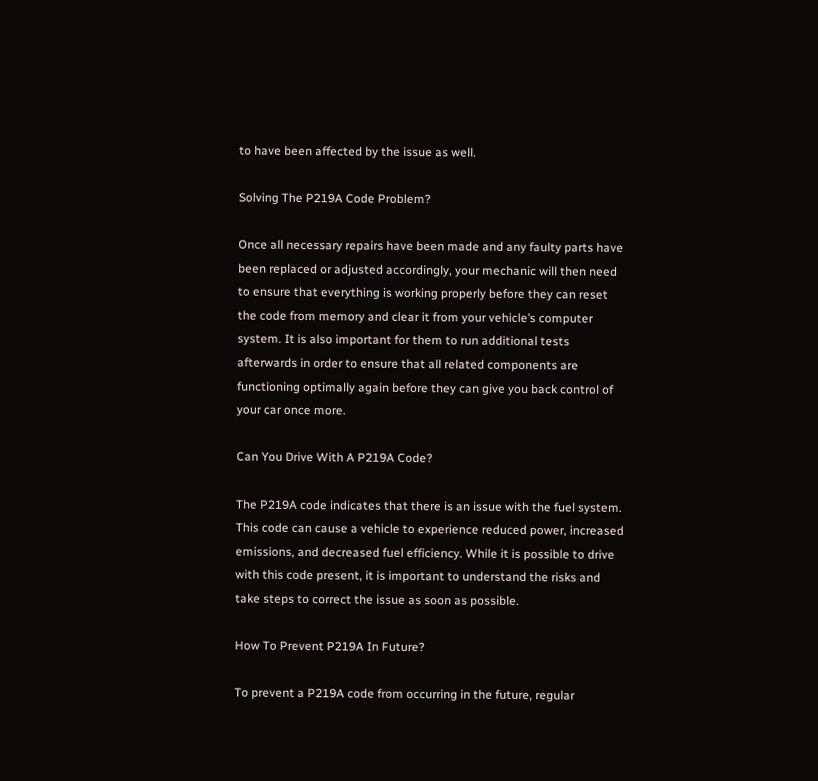to have been affected by the issue as well.

Solving The P219A Code Problem?

Once all necessary repairs have been made and any faulty parts have been replaced or adjusted accordingly, your mechanic will then need to ensure that everything is working properly before they can reset the code from memory and clear it from your vehicle’s computer system. It is also important for them to run additional tests afterwards in order to ensure that all related components are functioning optimally again before they can give you back control of your car once more.

Can You Drive With A P219A Code?

The P219A code indicates that there is an issue with the fuel system. This code can cause a vehicle to experience reduced power, increased emissions, and decreased fuel efficiency. While it is possible to drive with this code present, it is important to understand the risks and take steps to correct the issue as soon as possible.

How To Prevent P219A In Future?

To prevent a P219A code from occurring in the future, regular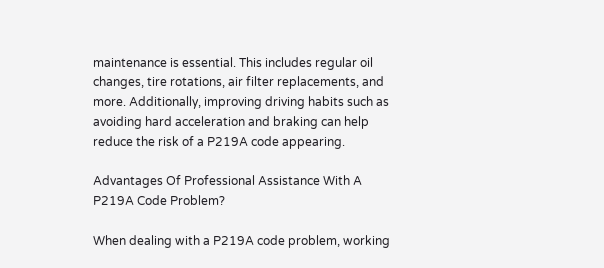maintenance is essential. This includes regular oil changes, tire rotations, air filter replacements, and more. Additionally, improving driving habits such as avoiding hard acceleration and braking can help reduce the risk of a P219A code appearing.

Advantages Of Professional Assistance With A P219A Code Problem?

When dealing with a P219A code problem, working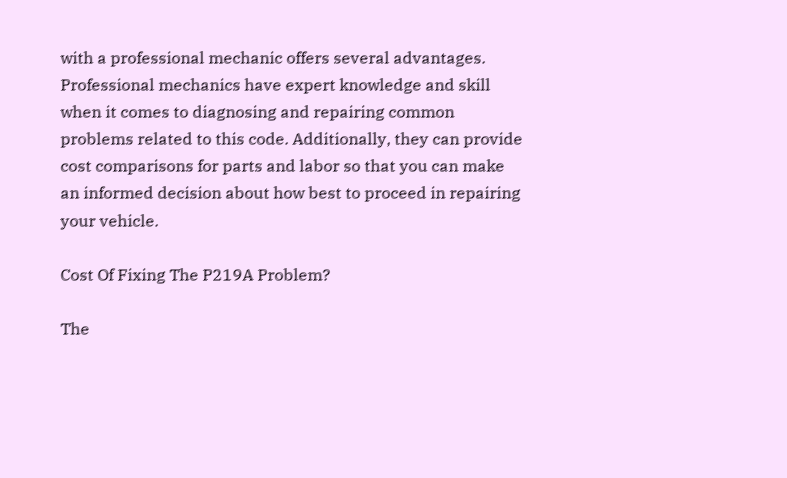with a professional mechanic offers several advantages. Professional mechanics have expert knowledge and skill when it comes to diagnosing and repairing common problems related to this code. Additionally, they can provide cost comparisons for parts and labor so that you can make an informed decision about how best to proceed in repairing your vehicle.

Cost Of Fixing The P219A Problem?

The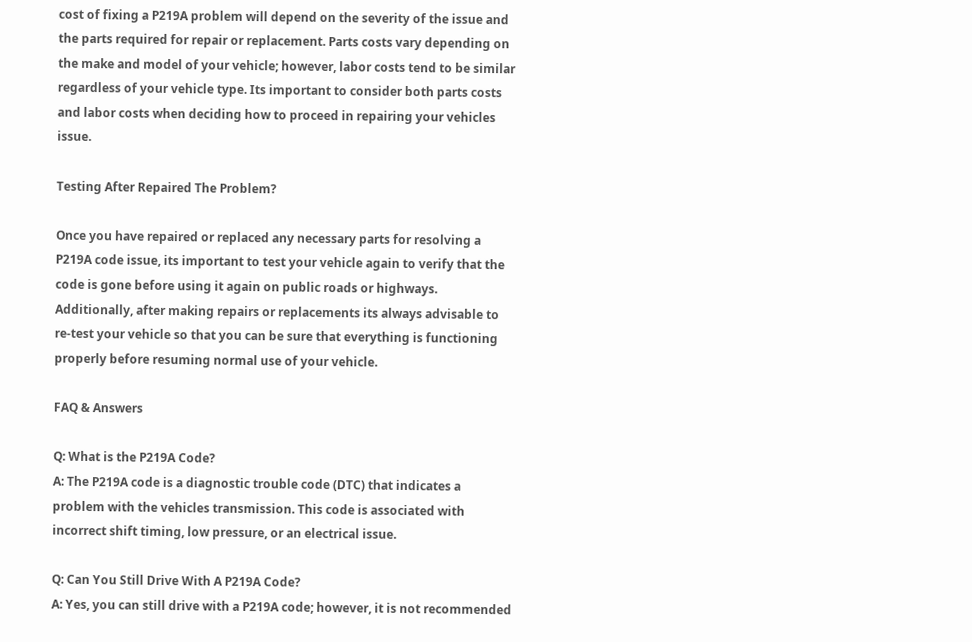cost of fixing a P219A problem will depend on the severity of the issue and the parts required for repair or replacement. Parts costs vary depending on the make and model of your vehicle; however, labor costs tend to be similar regardless of your vehicle type. Its important to consider both parts costs and labor costs when deciding how to proceed in repairing your vehicles issue.

Testing After Repaired The Problem?

Once you have repaired or replaced any necessary parts for resolving a P219A code issue, its important to test your vehicle again to verify that the code is gone before using it again on public roads or highways. Additionally, after making repairs or replacements its always advisable to re-test your vehicle so that you can be sure that everything is functioning properly before resuming normal use of your vehicle.

FAQ & Answers

Q: What is the P219A Code?
A: The P219A code is a diagnostic trouble code (DTC) that indicates a problem with the vehicles transmission. This code is associated with incorrect shift timing, low pressure, or an electrical issue.

Q: Can You Still Drive With A P219A Code?
A: Yes, you can still drive with a P219A code; however, it is not recommended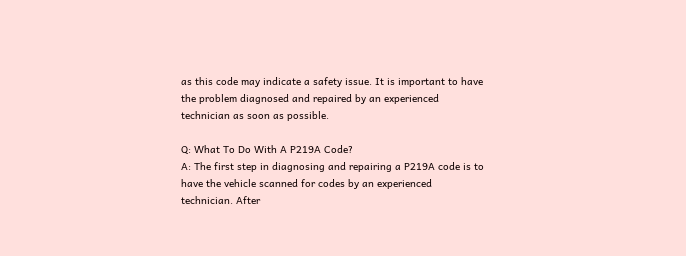as this code may indicate a safety issue. It is important to have the problem diagnosed and repaired by an experienced technician as soon as possible.

Q: What To Do With A P219A Code?
A: The first step in diagnosing and repairing a P219A code is to have the vehicle scanned for codes by an experienced technician. After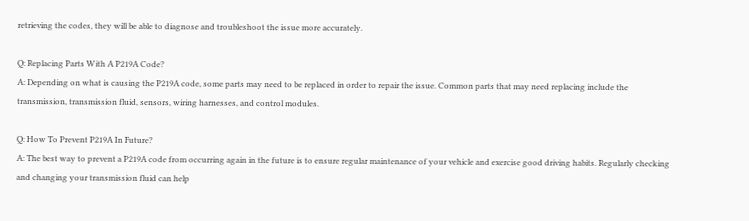retrieving the codes, they will be able to diagnose and troubleshoot the issue more accurately.

Q: Replacing Parts With A P219A Code?
A: Depending on what is causing the P219A code, some parts may need to be replaced in order to repair the issue. Common parts that may need replacing include the transmission, transmission fluid, sensors, wiring harnesses, and control modules.

Q: How To Prevent P219A In Future?
A: The best way to prevent a P219A code from occurring again in the future is to ensure regular maintenance of your vehicle and exercise good driving habits. Regularly checking and changing your transmission fluid can help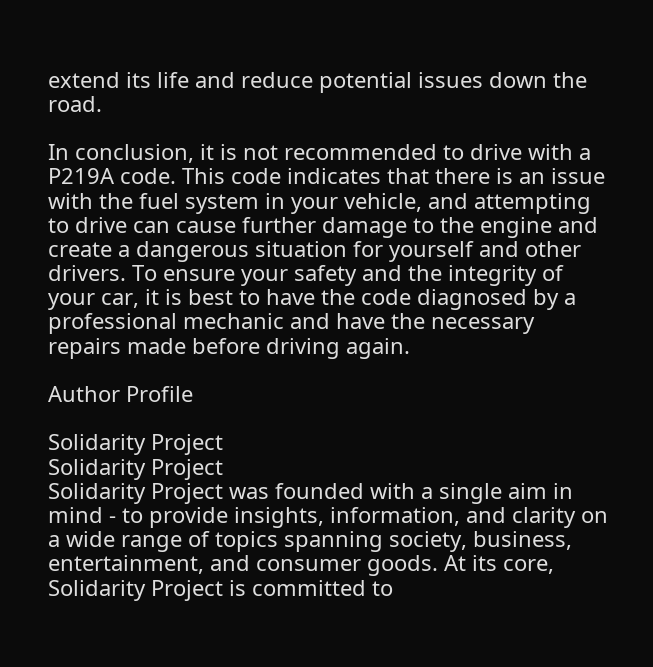extend its life and reduce potential issues down the road.

In conclusion, it is not recommended to drive with a P219A code. This code indicates that there is an issue with the fuel system in your vehicle, and attempting to drive can cause further damage to the engine and create a dangerous situation for yourself and other drivers. To ensure your safety and the integrity of your car, it is best to have the code diagnosed by a professional mechanic and have the necessary repairs made before driving again.

Author Profile

Solidarity Project
Solidarity Project
Solidarity Project was founded with a single aim in mind - to provide insights, information, and clarity on a wide range of topics spanning society, business, entertainment, and consumer goods. At its core, Solidarity Project is committed to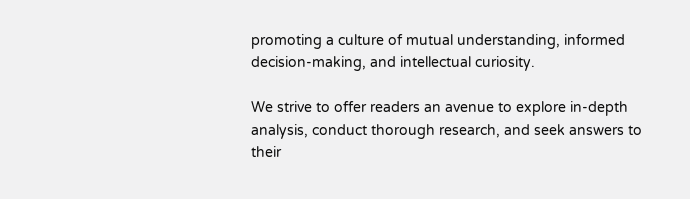promoting a culture of mutual understanding, informed decision-making, and intellectual curiosity.

We strive to offer readers an avenue to explore in-depth analysis, conduct thorough research, and seek answers to their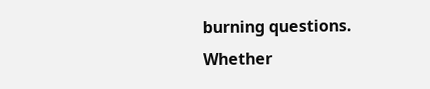burning questions. Whether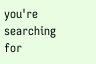you're searching for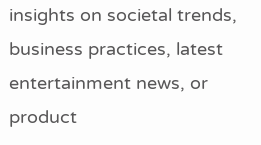insights on societal trends, business practices, latest entertainment news, or product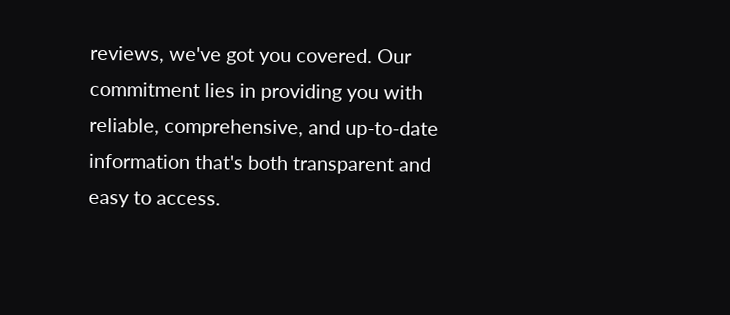reviews, we've got you covered. Our commitment lies in providing you with reliable, comprehensive, and up-to-date information that's both transparent and easy to access.